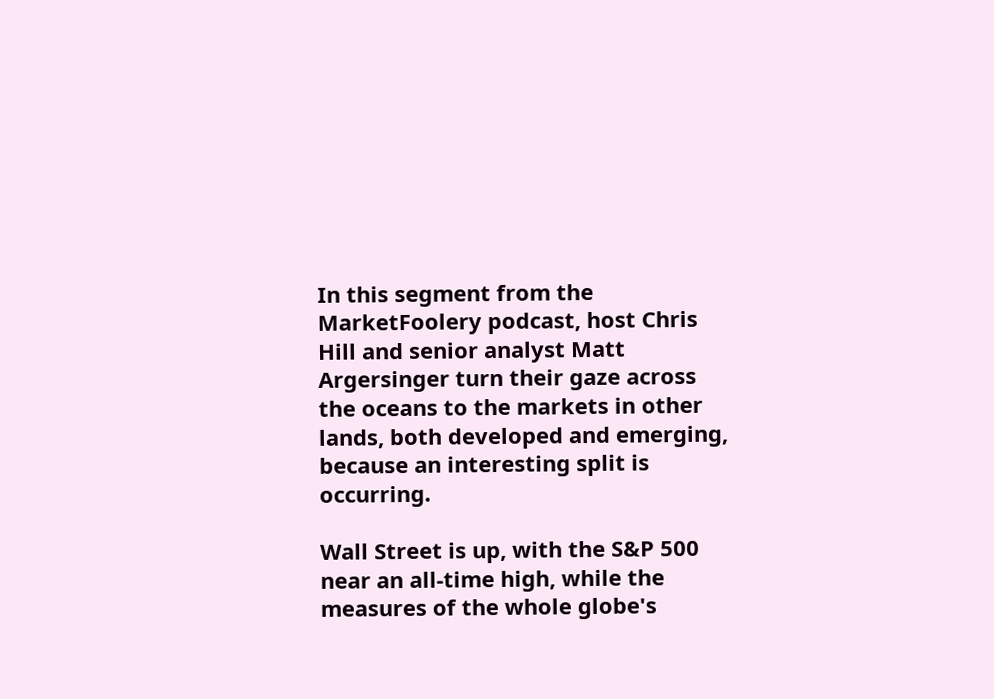In this segment from the MarketFoolery podcast, host Chris Hill and senior analyst Matt Argersinger turn their gaze across the oceans to the markets in other lands, both developed and emerging, because an interesting split is occurring.

Wall Street is up, with the S&P 500 near an all-time high, while the measures of the whole globe's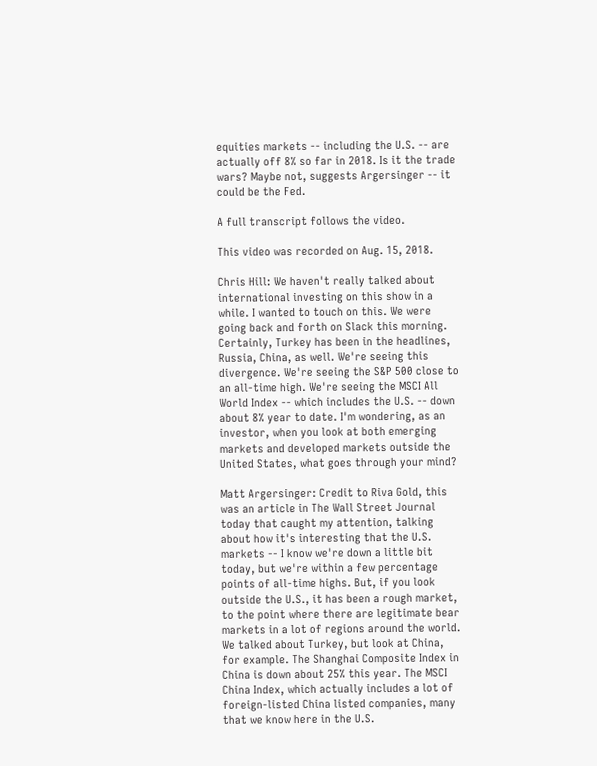equities markets -- including the U.S. -- are actually off 8% so far in 2018. Is it the trade wars? Maybe not, suggests Argersinger -- it could be the Fed.

A full transcript follows the video.

This video was recorded on Aug. 15, 2018.

Chris Hill: We haven't really talked about international investing on this show in a while. I wanted to touch on this. We were going back and forth on Slack this morning. Certainly, Turkey has been in the headlines, Russia, China, as well. We're seeing this divergence. We're seeing the S&P 500 close to an all-time high. We're seeing the MSCI All World Index -- which includes the U.S. -- down about 8% year to date. I'm wondering, as an investor, when you look at both emerging markets and developed markets outside the United States, what goes through your mind?

Matt Argersinger: Credit to Riva Gold, this was an article in The Wall Street Journal today that caught my attention, talking about how it's interesting that the U.S. markets -- I know we're down a little bit today, but we're within a few percentage points of all-time highs. But, if you look outside the U.S., it has been a rough market, to the point where there are legitimate bear markets in a lot of regions around the world. We talked about Turkey, but look at China, for example. The Shanghai Composite Index in China is down about 25% this year. The MSCI China Index, which actually includes a lot of foreign-listed China listed companies, many that we know here in the U.S.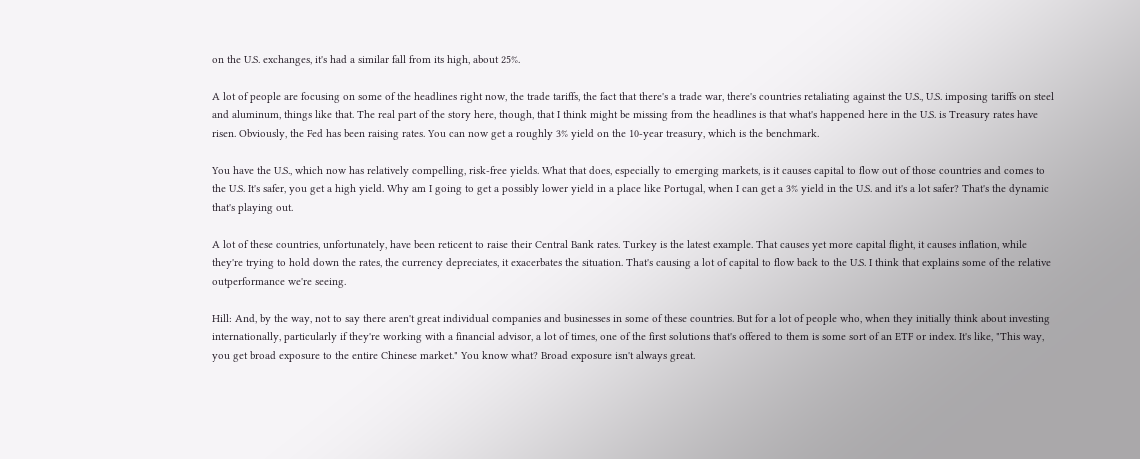on the U.S. exchanges, it's had a similar fall from its high, about 25%.

A lot of people are focusing on some of the headlines right now, the trade tariffs, the fact that there's a trade war, there's countries retaliating against the U.S., U.S. imposing tariffs on steel and aluminum, things like that. The real part of the story here, though, that I think might be missing from the headlines is that what's happened here in the U.S. is Treasury rates have risen. Obviously, the Fed has been raising rates. You can now get a roughly 3% yield on the 10-year treasury, which is the benchmark.

You have the U.S., which now has relatively compelling, risk-free yields. What that does, especially to emerging markets, is it causes capital to flow out of those countries and comes to the U.S. It's safer, you get a high yield. Why am I going to get a possibly lower yield in a place like Portugal, when I can get a 3% yield in the U.S. and it's a lot safer? That's the dynamic that's playing out.

A lot of these countries, unfortunately, have been reticent to raise their Central Bank rates. Turkey is the latest example. That causes yet more capital flight, it causes inflation, while they're trying to hold down the rates, the currency depreciates, it exacerbates the situation. That's causing a lot of capital to flow back to the U.S. I think that explains some of the relative outperformance we're seeing.

Hill: And, by the way, not to say there aren't great individual companies and businesses in some of these countries. But for a lot of people who, when they initially think about investing internationally, particularly if they're working with a financial advisor, a lot of times, one of the first solutions that's offered to them is some sort of an ETF or index. It's like, "This way, you get broad exposure to the entire Chinese market." You know what? Broad exposure isn't always great.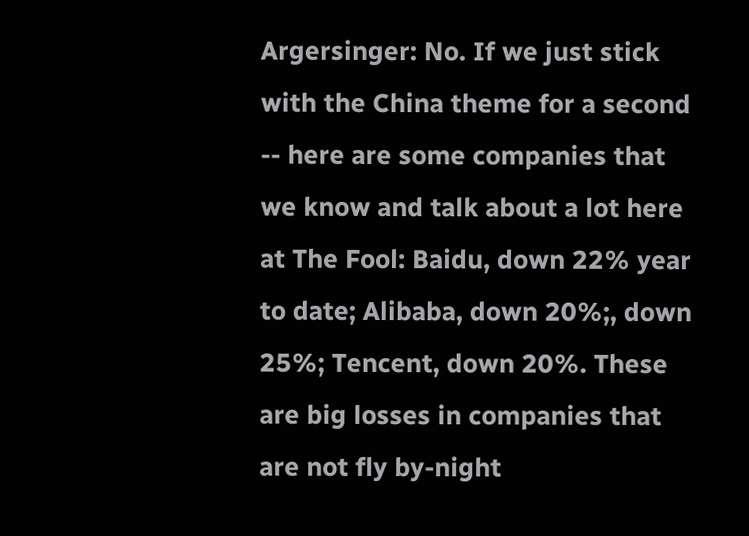Argersinger: No. If we just stick with the China theme for a second -- here are some companies that we know and talk about a lot here at The Fool: Baidu, down 22% year to date; Alibaba, down 20%;, down 25%; Tencent, down 20%. These are big losses in companies that are not fly by-night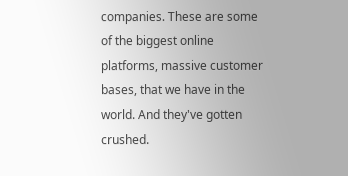companies. These are some of the biggest online platforms, massive customer bases, that we have in the world. And they've gotten crushed.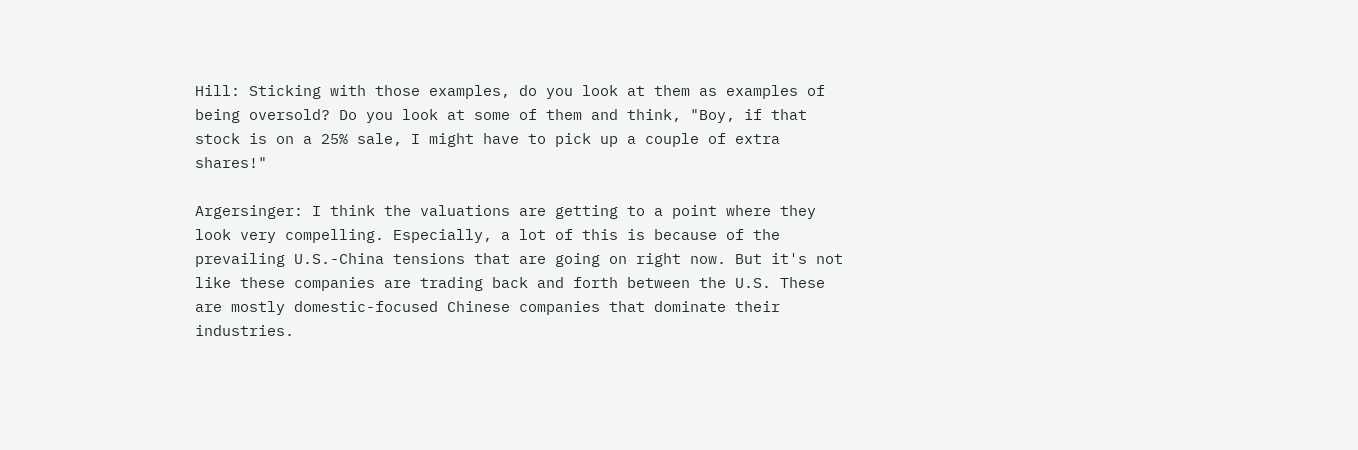Hill: Sticking with those examples, do you look at them as examples of being oversold? Do you look at some of them and think, "Boy, if that stock is on a 25% sale, I might have to pick up a couple of extra shares!"

Argersinger: I think the valuations are getting to a point where they look very compelling. Especially, a lot of this is because of the prevailing U.S.-China tensions that are going on right now. But it's not like these companies are trading back and forth between the U.S. These are mostly domestic-focused Chinese companies that dominate their industries.